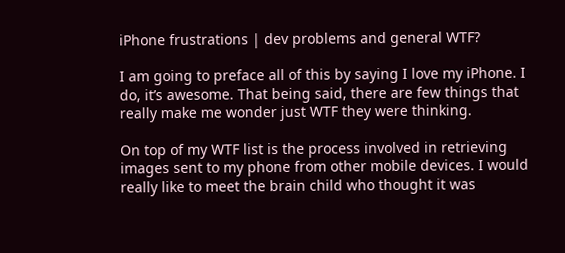iPhone frustrations | dev problems and general WTF?

I am going to preface all of this by saying I love my iPhone. I do, it’s awesome. That being said, there are few things that really make me wonder just WTF they were thinking.

On top of my WTF list is the process involved in retrieving images sent to my phone from other mobile devices. I would really like to meet the brain child who thought it was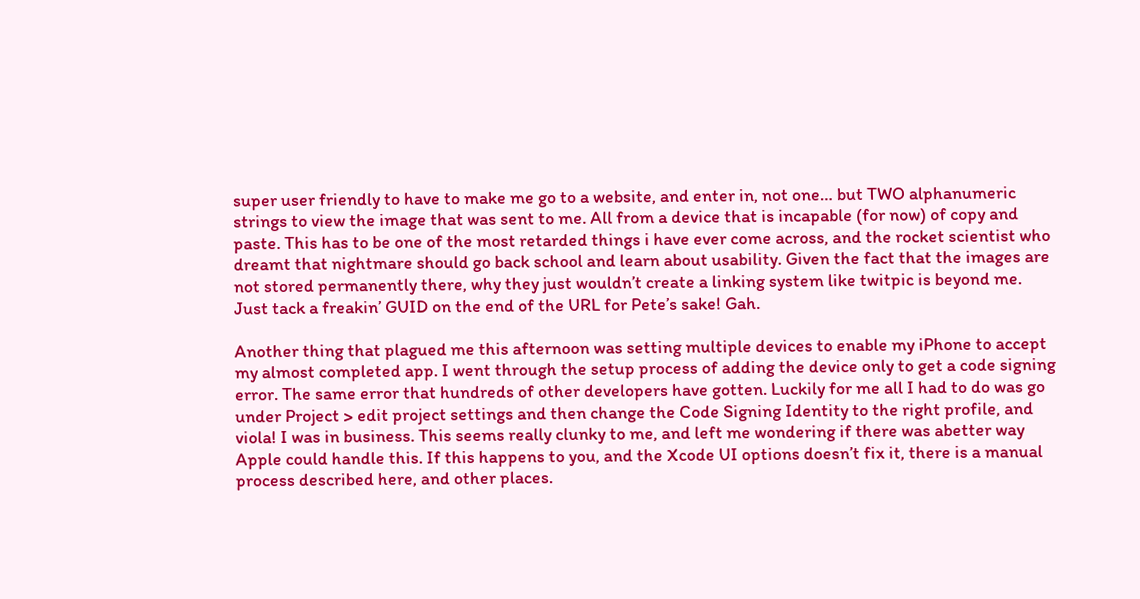super user friendly to have to make me go to a website, and enter in, not one… but TWO alphanumeric strings to view the image that was sent to me. All from a device that is incapable (for now) of copy and paste. This has to be one of the most retarded things i have ever come across, and the rocket scientist who dreamt that nightmare should go back school and learn about usability. Given the fact that the images are not stored permanently there, why they just wouldn’t create a linking system like twitpic is beyond me. Just tack a freakin’ GUID on the end of the URL for Pete’s sake! Gah.

Another thing that plagued me this afternoon was setting multiple devices to enable my iPhone to accept my almost completed app. I went through the setup process of adding the device only to get a code signing error. The same error that hundreds of other developers have gotten. Luckily for me all I had to do was go under Project > edit project settings and then change the Code Signing Identity to the right profile, and viola! I was in business. This seems really clunky to me, and left me wondering if there was abetter way Apple could handle this. If this happens to you, and the Xcode UI options doesn’t fix it, there is a manual process described here, and other places.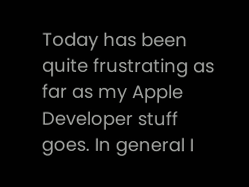Today has been quite frustrating as far as my Apple Developer stuff goes. In general I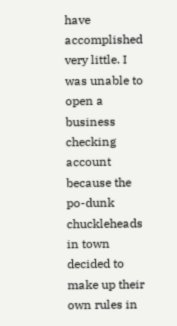have accomplished very little. I was unable to open a business checking account because the po-dunk chuckleheads in town decided to make up their own rules in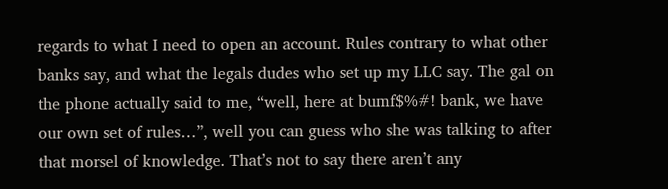regards to what I need to open an account. Rules contrary to what other banks say, and what the legals dudes who set up my LLC say. The gal on the phone actually said to me, “well, here at bumf$%#! bank, we have our own set of rules…”, well you can guess who she was talking to after that morsel of knowledge. That’s not to say there aren’t any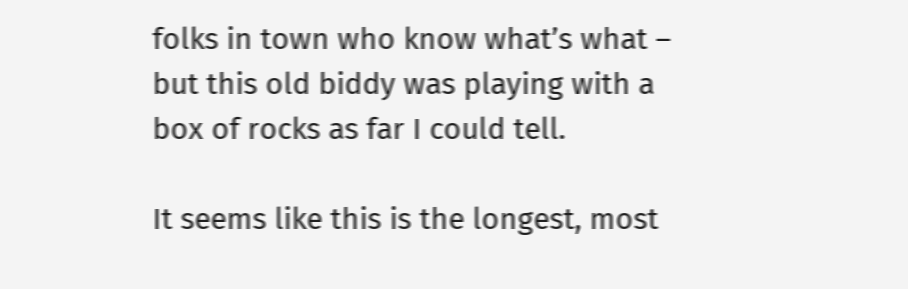folks in town who know what’s what – but this old biddy was playing with a box of rocks as far I could tell.

It seems like this is the longest, most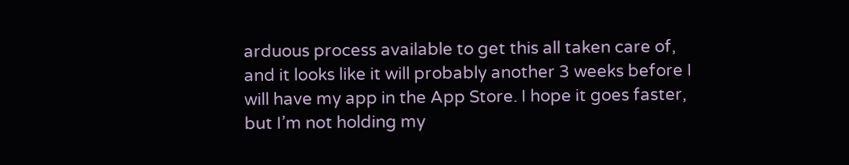arduous process available to get this all taken care of, and it looks like it will probably another 3 weeks before I will have my app in the App Store. I hope it goes faster, but I’m not holding my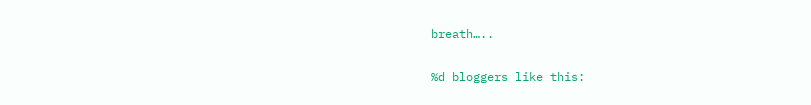breath…..

%d bloggers like this: